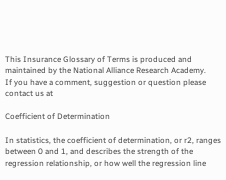This Insurance Glossary of Terms is produced and maintained by the National Alliance Research Academy.
If you have a comment, suggestion or question please contact us at

Coefficient of Determination

In statistics, the coefficient of determination, or r2, ranges between 0 and 1, and describes the strength of the regression relationship, or how well the regression line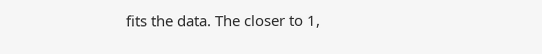fits the data. The closer to 1,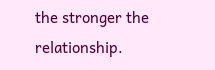the stronger the relationship.